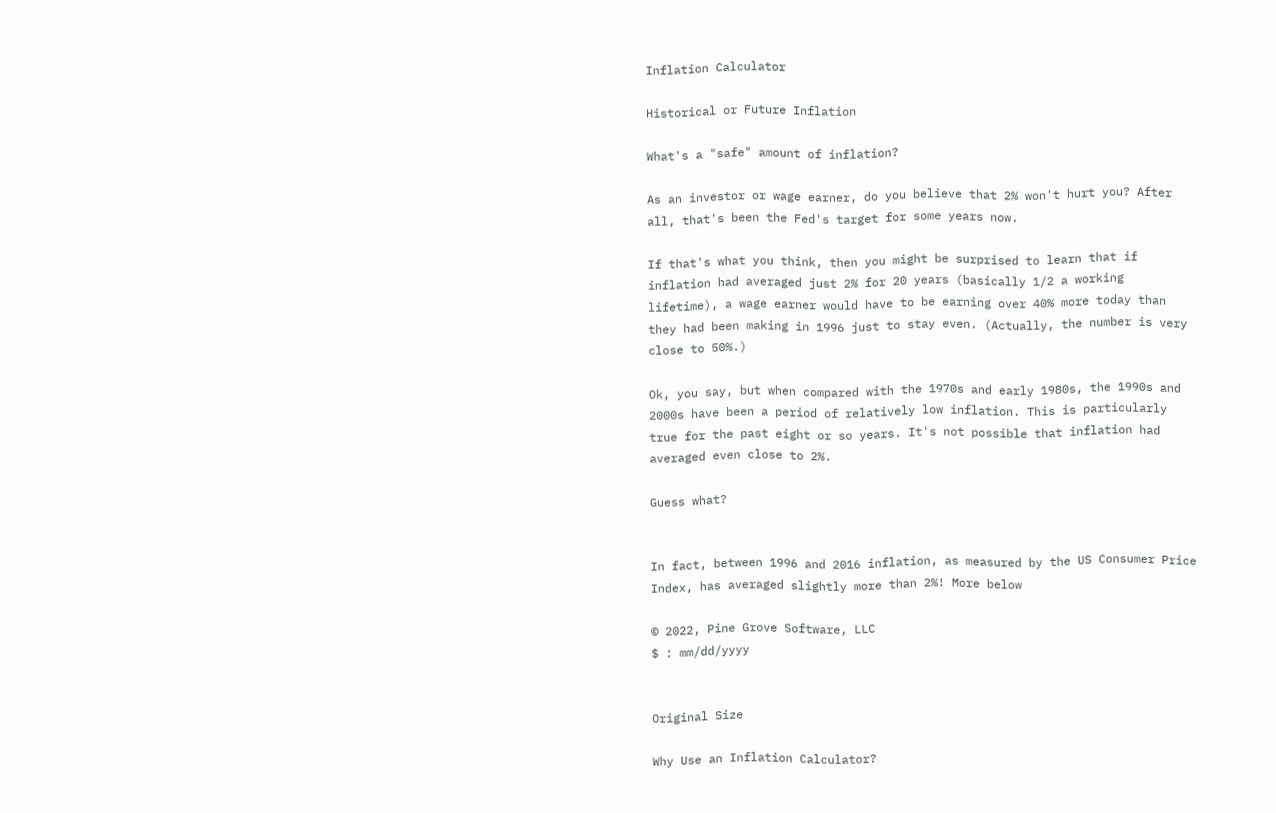Inflation Calculator

Historical or Future Inflation

What's a "safe" amount of inflation?

As an investor or wage earner, do you believe that 2% won't hurt you? After all, that's been the Fed's target for some years now.

If that's what you think, then you might be surprised to learn that if inflation had averaged just 2% for 20 years (basically 1/2 a working lifetime), a wage earner would have to be earning over 40% more today than they had been making in 1996 just to stay even. (Actually, the number is very close to 50%.)

Ok, you say, but when compared with the 1970s and early 1980s, the 1990s and 2000s have been a period of relatively low inflation. This is particularly true for the past eight or so years. It's not possible that inflation had averaged even close to 2%.

Guess what?


In fact, between 1996 and 2016 inflation, as measured by the US Consumer Price Index, has averaged slightly more than 2%! More below

© 2022, Pine Grove Software, LLC
$ : mm/dd/yyyy


Original Size

Why Use an Inflation Calculator?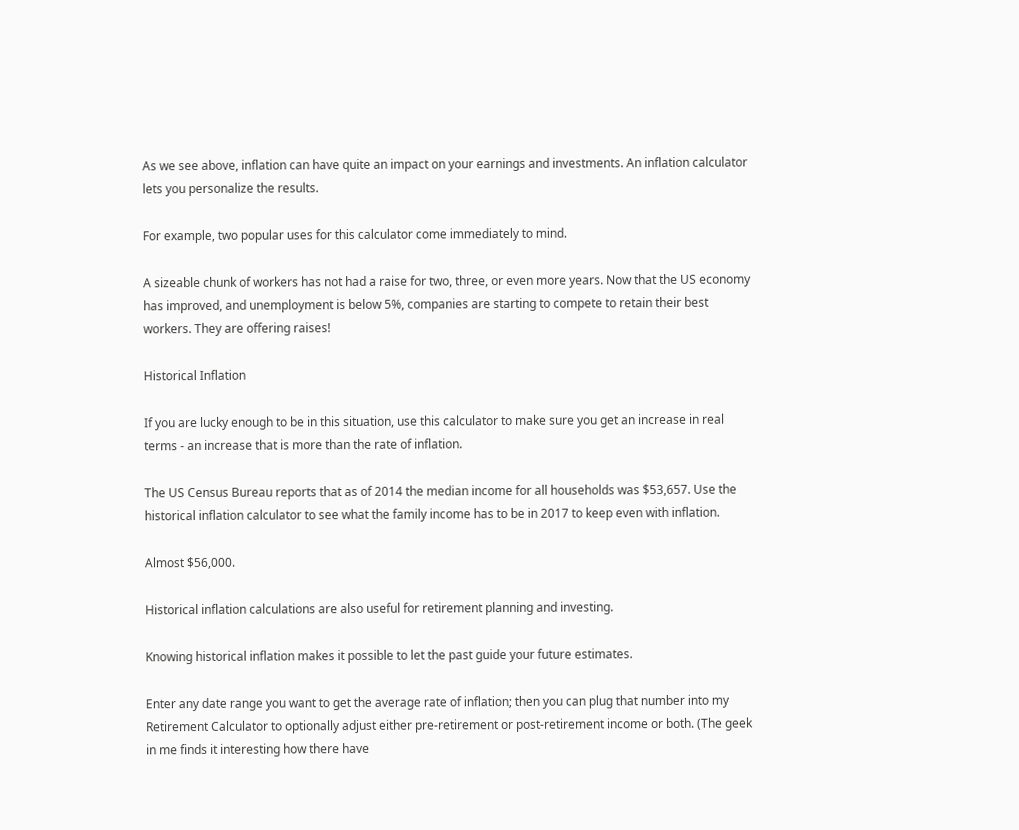As we see above, inflation can have quite an impact on your earnings and investments. An inflation calculator lets you personalize the results.

For example, two popular uses for this calculator come immediately to mind.

A sizeable chunk of workers has not had a raise for two, three, or even more years. Now that the US economy has improved, and unemployment is below 5%, companies are starting to compete to retain their best workers. They are offering raises!

Historical Inflation

If you are lucky enough to be in this situation, use this calculator to make sure you get an increase in real terms - an increase that is more than the rate of inflation.

The US Census Bureau reports that as of 2014 the median income for all households was $53,657. Use the historical inflation calculator to see what the family income has to be in 2017 to keep even with inflation.

Almost $56,000.

Historical inflation calculations are also useful for retirement planning and investing.

Knowing historical inflation makes it possible to let the past guide your future estimates.

Enter any date range you want to get the average rate of inflation; then you can plug that number into my Retirement Calculator to optionally adjust either pre-retirement or post-retirement income or both. (The geek in me finds it interesting how there have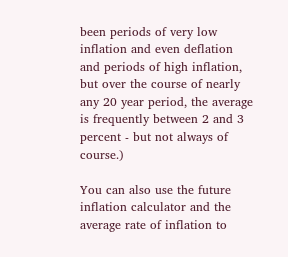been periods of very low inflation and even deflation and periods of high inflation, but over the course of nearly any 20 year period, the average is frequently between 2 and 3 percent - but not always of course.)

You can also use the future inflation calculator and the average rate of inflation to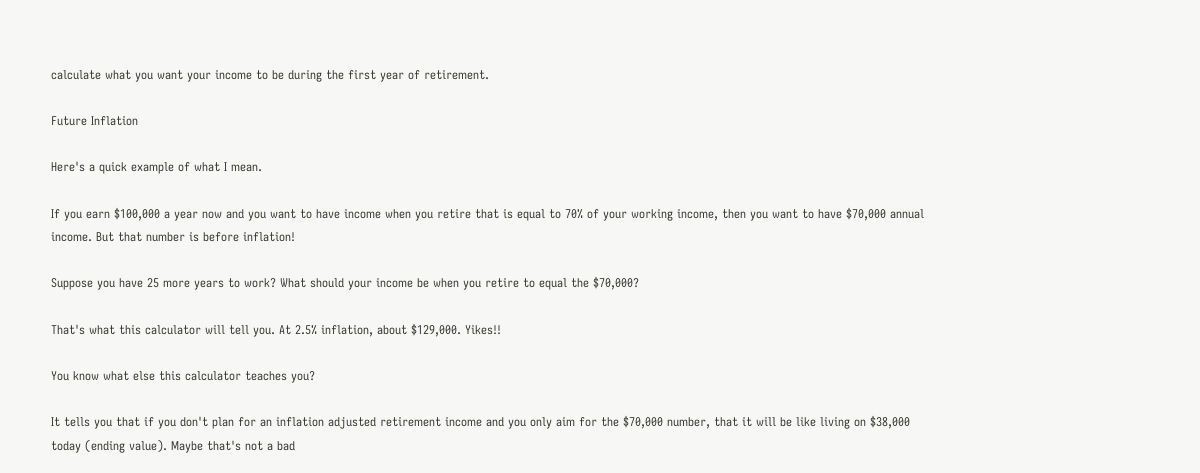calculate what you want your income to be during the first year of retirement.

Future Inflation

Here's a quick example of what I mean.

If you earn $100,000 a year now and you want to have income when you retire that is equal to 70% of your working income, then you want to have $70,000 annual income. But that number is before inflation!

Suppose you have 25 more years to work? What should your income be when you retire to equal the $70,000?

That's what this calculator will tell you. At 2.5% inflation, about $129,000. Yikes!!

You know what else this calculator teaches you?

It tells you that if you don't plan for an inflation adjusted retirement income and you only aim for the $70,000 number, that it will be like living on $38,000 today (ending value). Maybe that's not a bad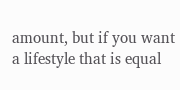amount, but if you want a lifestyle that is equal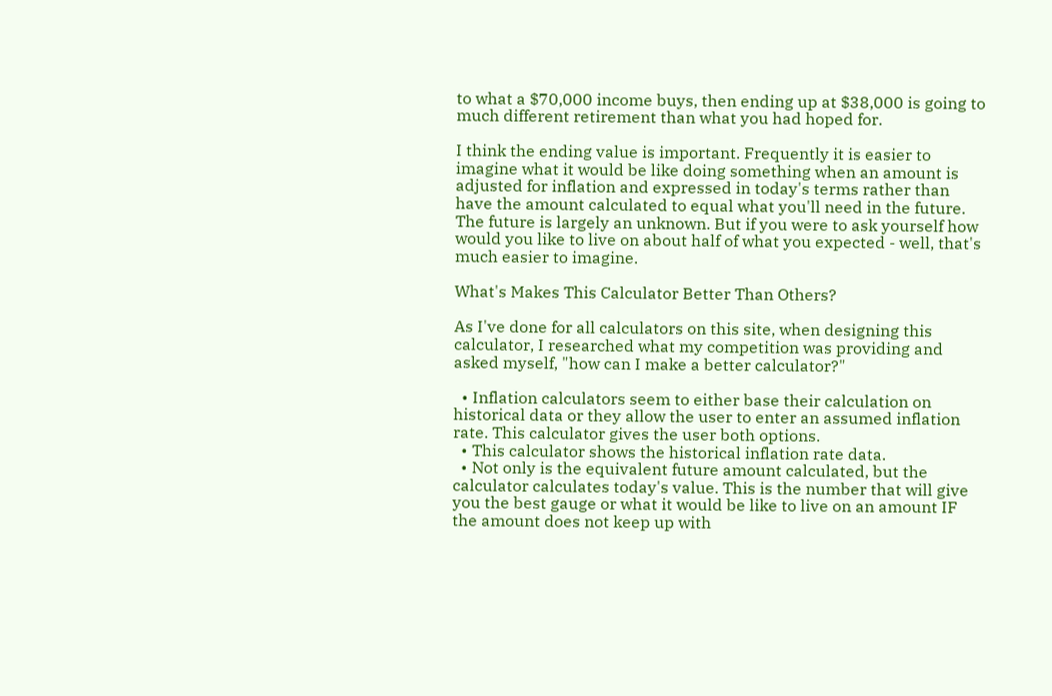to what a $70,000 income buys, then ending up at $38,000 is going to much different retirement than what you had hoped for.

I think the ending value is important. Frequently it is easier to imagine what it would be like doing something when an amount is adjusted for inflation and expressed in today's terms rather than have the amount calculated to equal what you'll need in the future. The future is largely an unknown. But if you were to ask yourself how would you like to live on about half of what you expected - well, that's much easier to imagine.

What's Makes This Calculator Better Than Others?

As I've done for all calculators on this site, when designing this calculator, I researched what my competition was providing and asked myself, "how can I make a better calculator?"

  • Inflation calculators seem to either base their calculation on historical data or they allow the user to enter an assumed inflation rate. This calculator gives the user both options.
  • This calculator shows the historical inflation rate data.
  • Not only is the equivalent future amount calculated, but the calculator calculates today's value. This is the number that will give you the best gauge or what it would be like to live on an amount IF the amount does not keep up with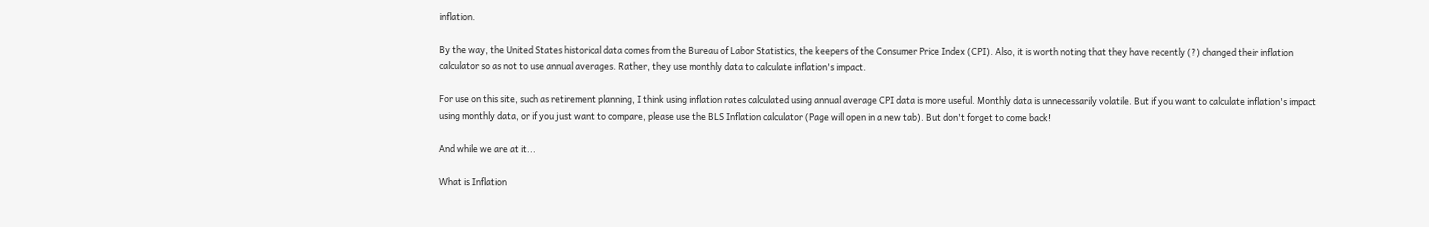inflation.

By the way, the United States historical data comes from the Bureau of Labor Statistics, the keepers of the Consumer Price Index (CPI). Also, it is worth noting that they have recently (?) changed their inflation calculator so as not to use annual averages. Rather, they use monthly data to calculate inflation's impact.

For use on this site, such as retirement planning, I think using inflation rates calculated using annual average CPI data is more useful. Monthly data is unnecessarily volatile. But if you want to calculate inflation's impact using monthly data, or if you just want to compare, please use the BLS Inflation calculator (Page will open in a new tab). But don't forget to come back!

And while we are at it...

What is Inflation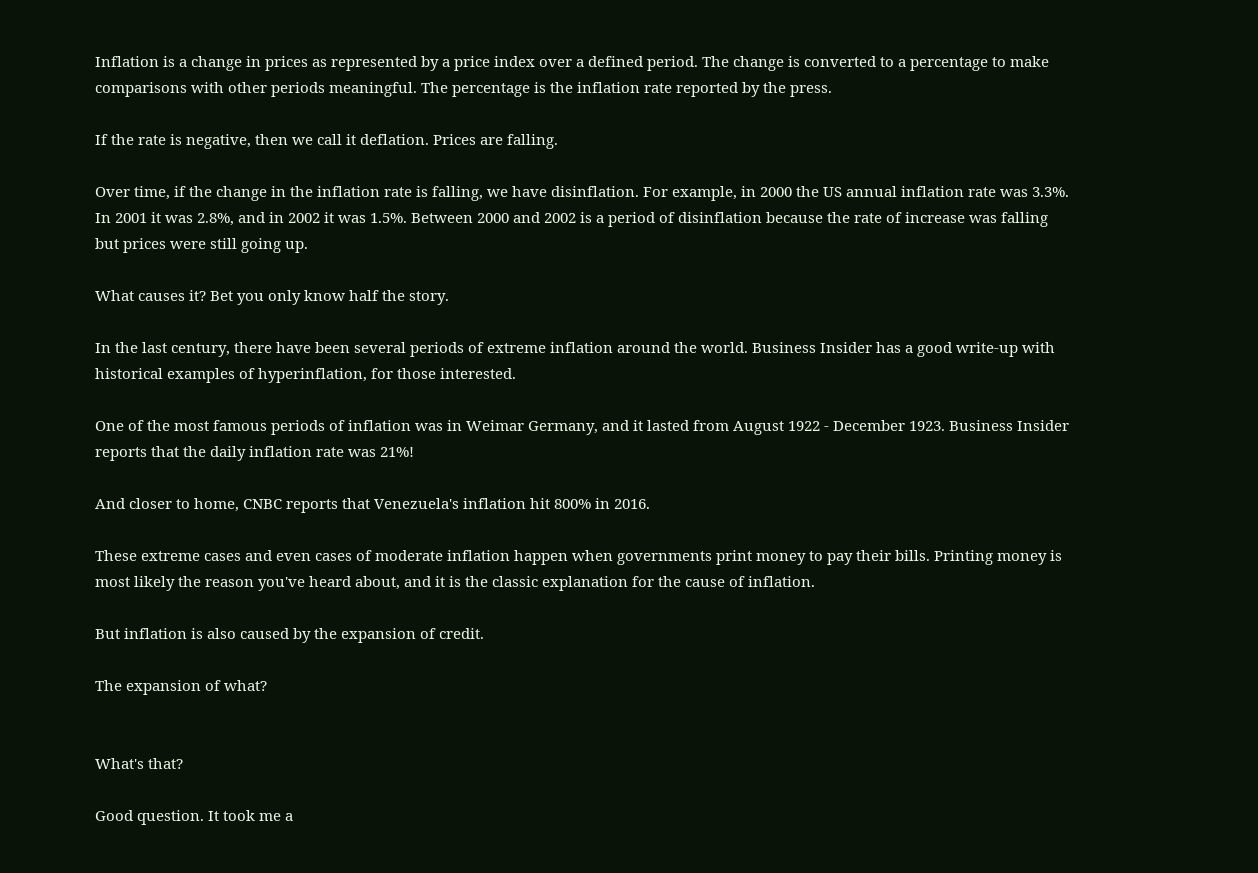Inflation is a change in prices as represented by a price index over a defined period. The change is converted to a percentage to make comparisons with other periods meaningful. The percentage is the inflation rate reported by the press.

If the rate is negative, then we call it deflation. Prices are falling.

Over time, if the change in the inflation rate is falling, we have disinflation. For example, in 2000 the US annual inflation rate was 3.3%. In 2001 it was 2.8%, and in 2002 it was 1.5%. Between 2000 and 2002 is a period of disinflation because the rate of increase was falling but prices were still going up.

What causes it? Bet you only know half the story.

In the last century, there have been several periods of extreme inflation around the world. Business Insider has a good write-up with historical examples of hyperinflation, for those interested.

One of the most famous periods of inflation was in Weimar Germany, and it lasted from August 1922 - December 1923. Business Insider reports that the daily inflation rate was 21%!

And closer to home, CNBC reports that Venezuela's inflation hit 800% in 2016.

These extreme cases and even cases of moderate inflation happen when governments print money to pay their bills. Printing money is most likely the reason you've heard about, and it is the classic explanation for the cause of inflation.

But inflation is also caused by the expansion of credit.

The expansion of what?


What's that?

Good question. It took me a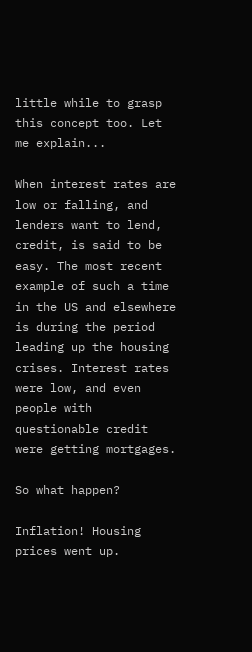little while to grasp this concept too. Let me explain...

When interest rates are low or falling, and lenders want to lend, credit, is said to be easy. The most recent example of such a time in the US and elsewhere is during the period leading up the housing crises. Interest rates were low, and even people with questionable credit were getting mortgages.

So what happen?

Inflation! Housing prices went up.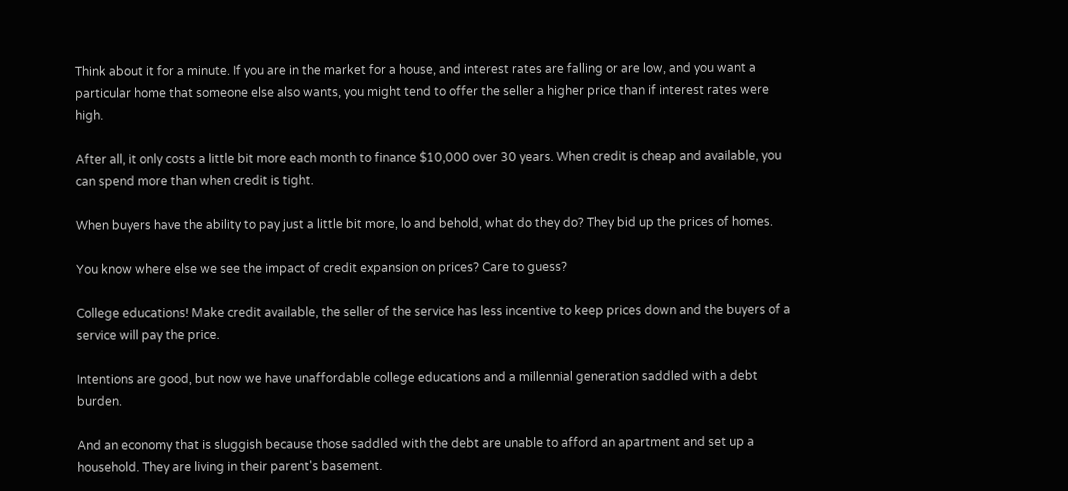Think about it for a minute. If you are in the market for a house, and interest rates are falling or are low, and you want a particular home that someone else also wants, you might tend to offer the seller a higher price than if interest rates were high.

After all, it only costs a little bit more each month to finance $10,000 over 30 years. When credit is cheap and available, you can spend more than when credit is tight.

When buyers have the ability to pay just a little bit more, lo and behold, what do they do? They bid up the prices of homes.

You know where else we see the impact of credit expansion on prices? Care to guess?

College educations! Make credit available, the seller of the service has less incentive to keep prices down and the buyers of a service will pay the price.

Intentions are good, but now we have unaffordable college educations and a millennial generation saddled with a debt burden.

And an economy that is sluggish because those saddled with the debt are unable to afford an apartment and set up a household. They are living in their parent's basement.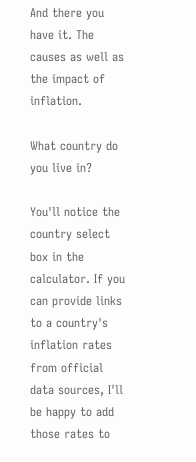And there you have it. The causes as well as the impact of inflation.

What country do you live in?

You'll notice the country select box in the calculator. If you can provide links to a country's inflation rates from official data sources, I'll be happy to add those rates to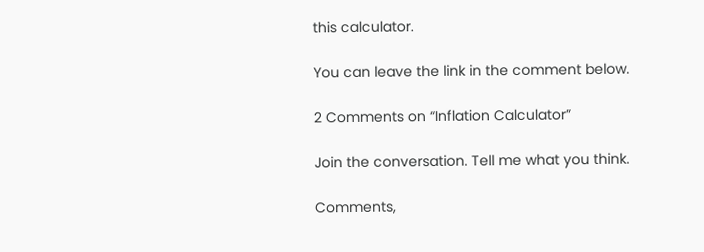this calculator.

You can leave the link in the comment below.

2 Comments on “Inflation Calculator”

Join the conversation. Tell me what you think.

Comments,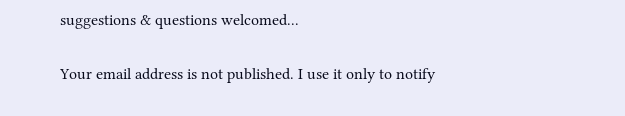suggestions & questions welcomed...

Your email address is not published. I use it only to notify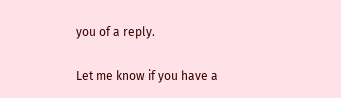you of a reply.

Let me know if you have a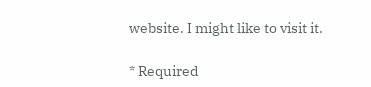website. I might like to visit it.

* Required